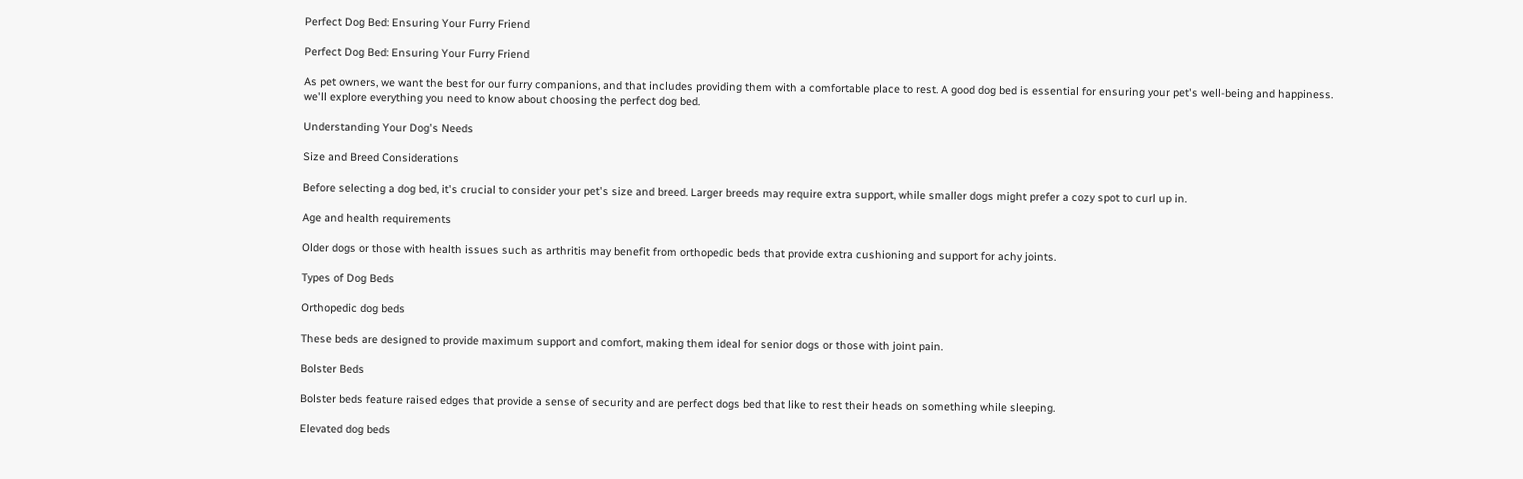Perfect Dog Bed: Ensuring Your Furry Friend

Perfect Dog Bed: Ensuring Your Furry Friend

As pet owners, we want the best for our furry companions, and that includes providing them with a comfortable place to rest. A good dog bed is essential for ensuring your pet's well-being and happiness. we'll explore everything you need to know about choosing the perfect dog bed.

Understanding Your Dog's Needs

Size and Breed Considerations

Before selecting a dog bed, it's crucial to consider your pet's size and breed. Larger breeds may require extra support, while smaller dogs might prefer a cozy spot to curl up in.

Age and health requirements

Older dogs or those with health issues such as arthritis may benefit from orthopedic beds that provide extra cushioning and support for achy joints.

Types of Dog Beds

Orthopedic dog beds

These beds are designed to provide maximum support and comfort, making them ideal for senior dogs or those with joint pain.

Bolster Beds

Bolster beds feature raised edges that provide a sense of security and are perfect dogs bed that like to rest their heads on something while sleeping.

Elevated dog beds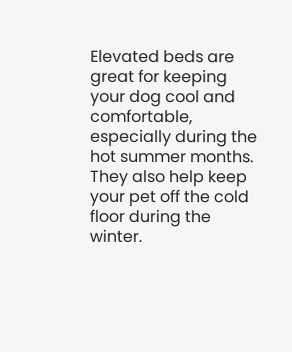Elevated beds are great for keeping your dog cool and comfortable, especially during the hot summer months. They also help keep your pet off the cold floor during the winter.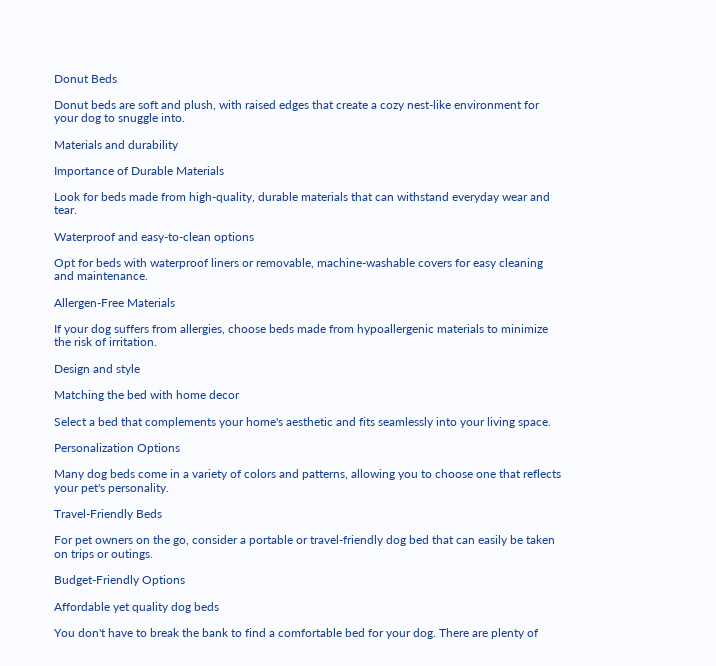Donut Beds

Donut beds are soft and plush, with raised edges that create a cozy nest-like environment for your dog to snuggle into.

Materials and durability

Importance of Durable Materials

Look for beds made from high-quality, durable materials that can withstand everyday wear and tear.

Waterproof and easy-to-clean options

Opt for beds with waterproof liners or removable, machine-washable covers for easy cleaning and maintenance.

Allergen-Free Materials

If your dog suffers from allergies, choose beds made from hypoallergenic materials to minimize the risk of irritation.

Design and style

Matching the bed with home decor

Select a bed that complements your home's aesthetic and fits seamlessly into your living space.

Personalization Options

Many dog beds come in a variety of colors and patterns, allowing you to choose one that reflects your pet's personality.

Travel-Friendly Beds

For pet owners on the go, consider a portable or travel-friendly dog bed that can easily be taken on trips or outings.

Budget-Friendly Options

Affordable yet quality dog beds

You don't have to break the bank to find a comfortable bed for your dog. There are plenty of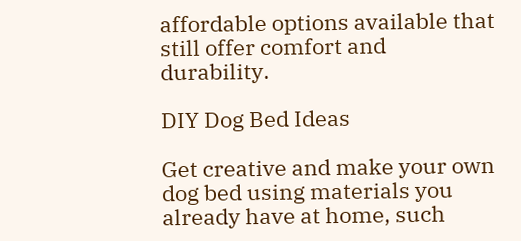affordable options available that still offer comfort and durability.

DIY Dog Bed Ideas

Get creative and make your own dog bed using materials you already have at home, such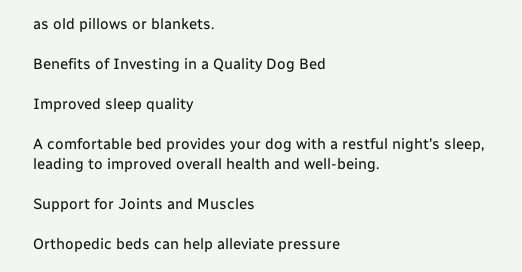as old pillows or blankets.

Benefits of Investing in a Quality Dog Bed

Improved sleep quality

A comfortable bed provides your dog with a restful night's sleep, leading to improved overall health and well-being.

Support for Joints and Muscles

Orthopedic beds can help alleviate pressure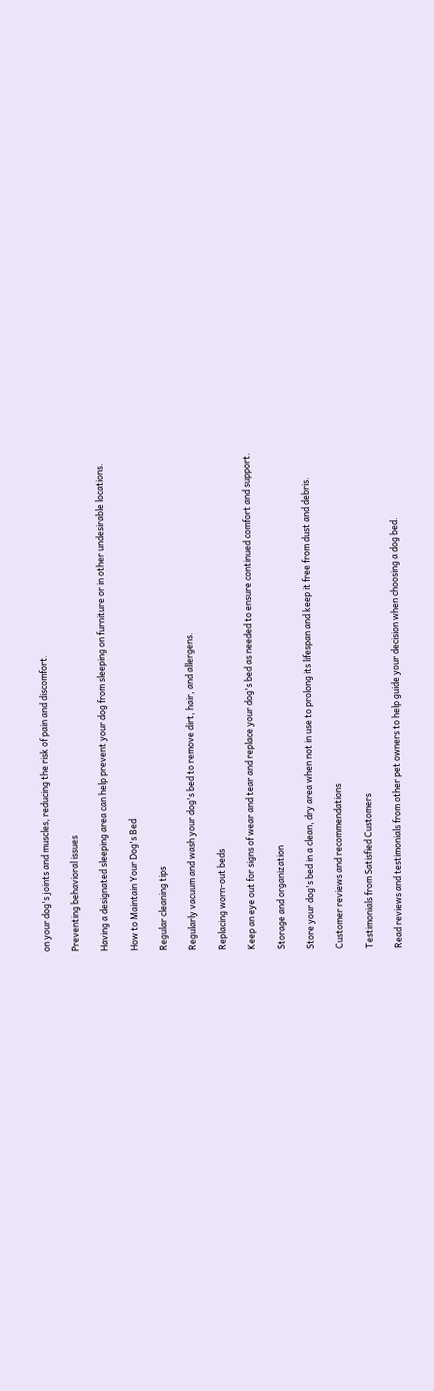on your dog's joints and muscles, reducing the risk of pain and discomfort.

Preventing behavioral issues

Having a designated sleeping area can help prevent your dog from sleeping on furniture or in other undesirable locations.

How to Maintain Your Dog's Bed

Regular cleaning tips

Regularly vacuum and wash your dog's bed to remove dirt, hair, and allergens.

Replacing worn-out beds

Keep an eye out for signs of wear and tear and replace your dog's bed as needed to ensure continued comfort and support.

Storage and organization

Store your dog's bed in a clean, dry area when not in use to prolong its lifespan and keep it free from dust and debris.

Customer reviews and recommendations

Testimonials from Satisfied Customers

Read reviews and testimonials from other pet owners to help guide your decision when choosing a dog bed.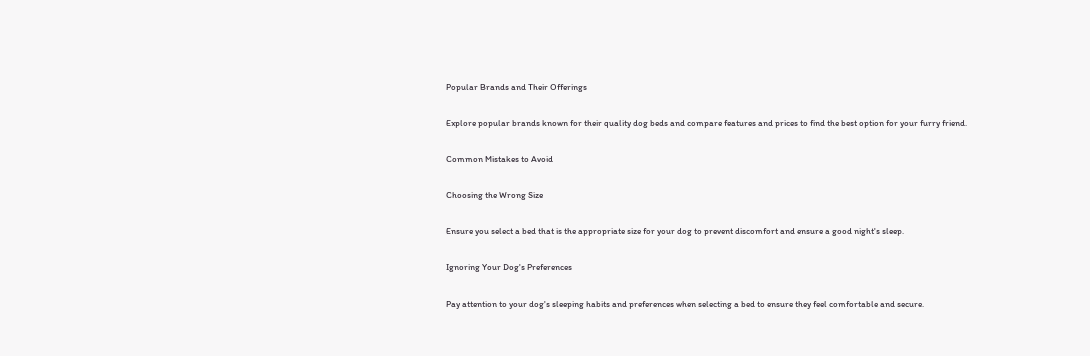Popular Brands and Their Offerings

Explore popular brands known for their quality dog beds and compare features and prices to find the best option for your furry friend.

Common Mistakes to Avoid

Choosing the Wrong Size

Ensure you select a bed that is the appropriate size for your dog to prevent discomfort and ensure a good night's sleep.

Ignoring Your Dog's Preferences

Pay attention to your dog's sleeping habits and preferences when selecting a bed to ensure they feel comfortable and secure.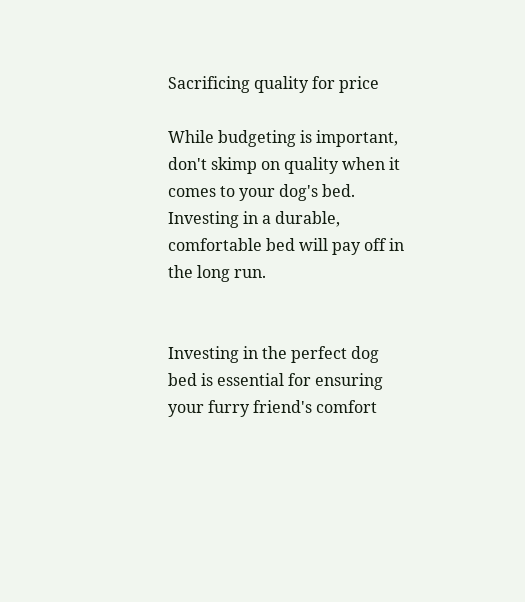Sacrificing quality for price

While budgeting is important, don't skimp on quality when it comes to your dog's bed. Investing in a durable, comfortable bed will pay off in the long run.


Investing in the perfect dog bed is essential for ensuring your furry friend's comfort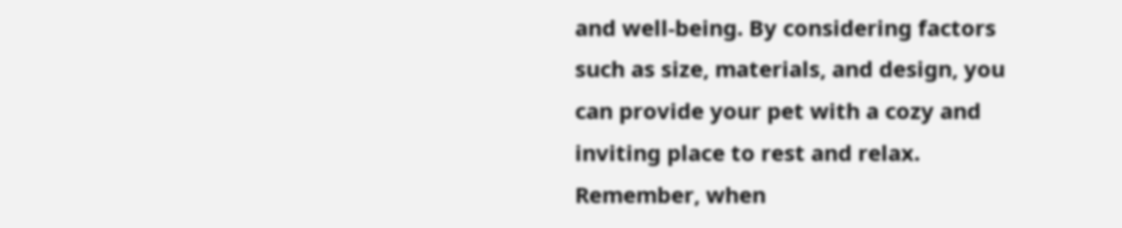and well-being. By considering factors such as size, materials, and design, you can provide your pet with a cozy and inviting place to rest and relax. Remember, when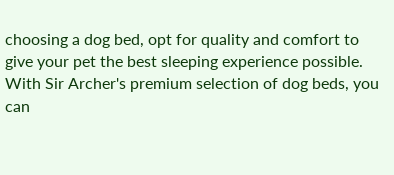choosing a dog bed, opt for quality and comfort to give your pet the best sleeping experience possible. With Sir Archer's premium selection of dog beds, you can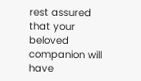rest assured that your beloved companion will have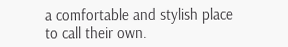a comfortable and stylish place to call their own.